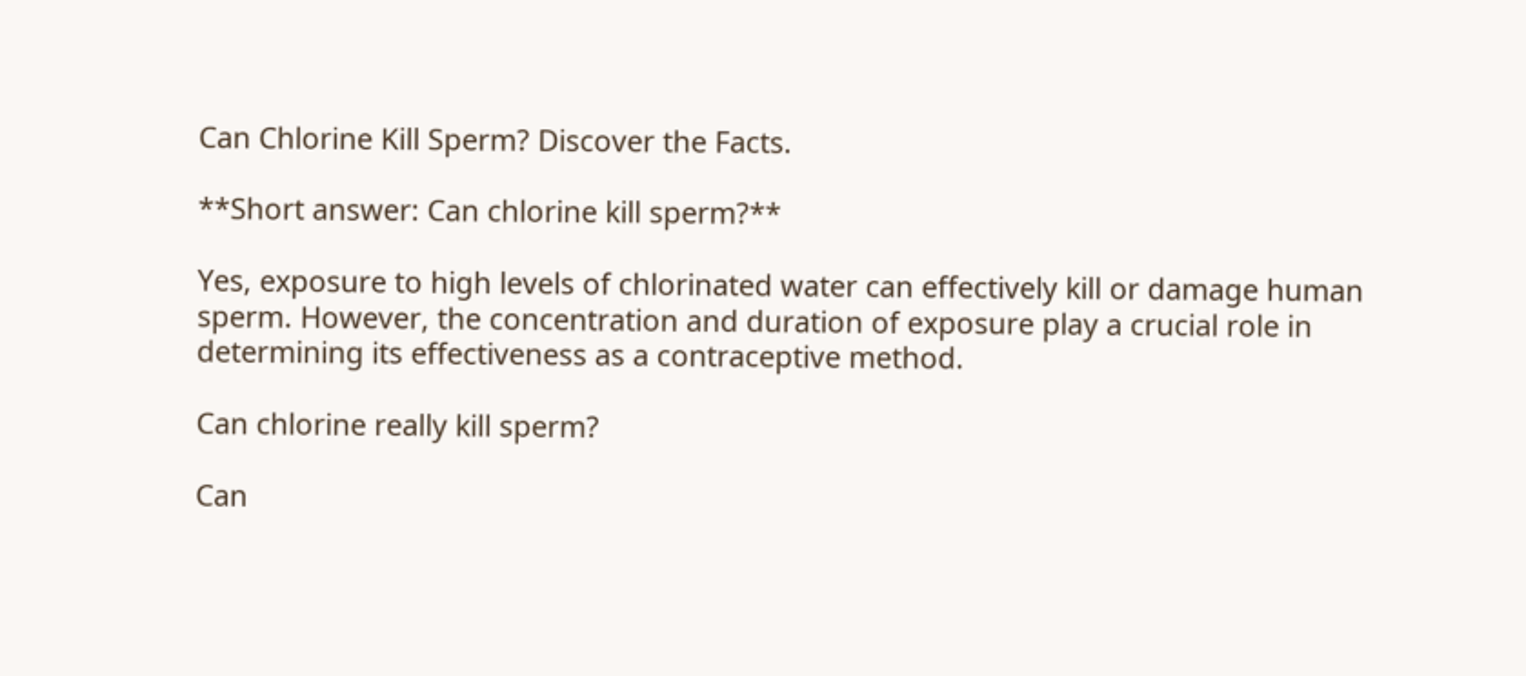Can Chlorine Kill Sperm? Discover the Facts.

**Short answer: Can chlorine kill sperm?**

Yes, exposure to high levels of chlorinated water can effectively kill or damage human sperm. However, the concentration and duration of exposure play a crucial role in determining its effectiveness as a contraceptive method.

Can chlorine really kill sperm?

Can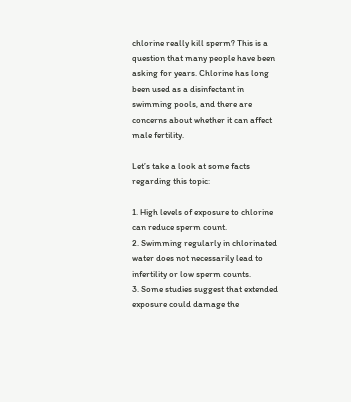chlorine really kill sperm? This is a question that many people have been asking for years. Chlorine has long been used as a disinfectant in swimming pools, and there are concerns about whether it can affect male fertility.

Let’s take a look at some facts regarding this topic:

1. High levels of exposure to chlorine can reduce sperm count.
2. Swimming regularly in chlorinated water does not necessarily lead to infertility or low sperm counts.
3. Some studies suggest that extended exposure could damage the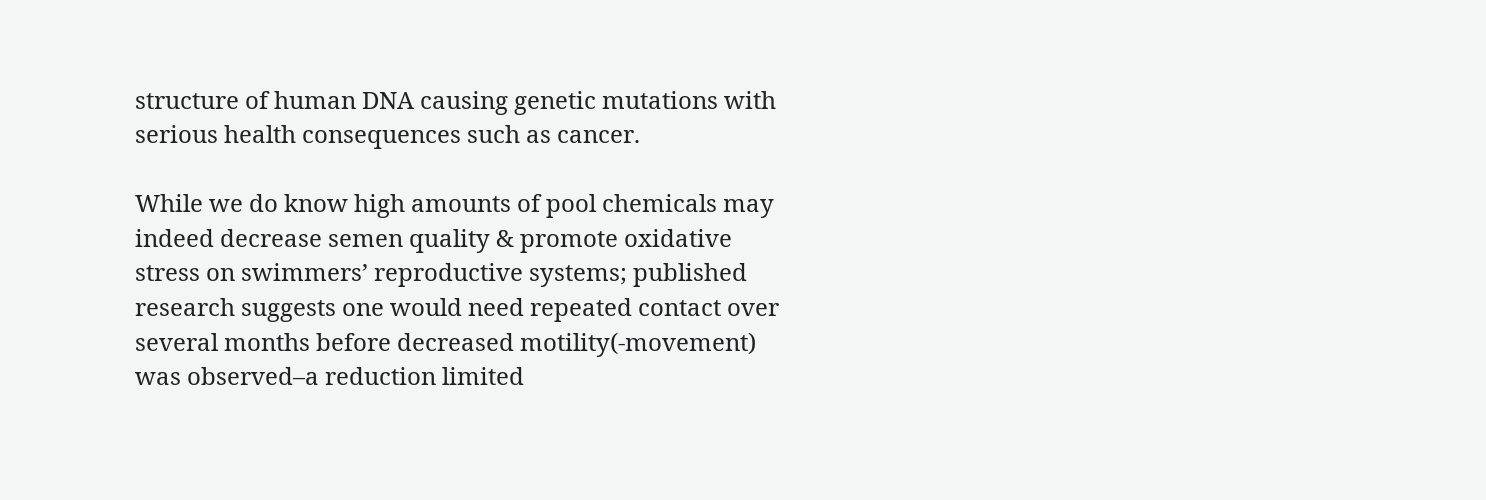structure of human DNA causing genetic mutations with serious health consequences such as cancer.

While we do know high amounts of pool chemicals may indeed decrease semen quality & promote oxidative stress on swimmers’ reproductive systems; published research suggests one would need repeated contact over several months before decreased motility(-movement) was observed–a reduction limited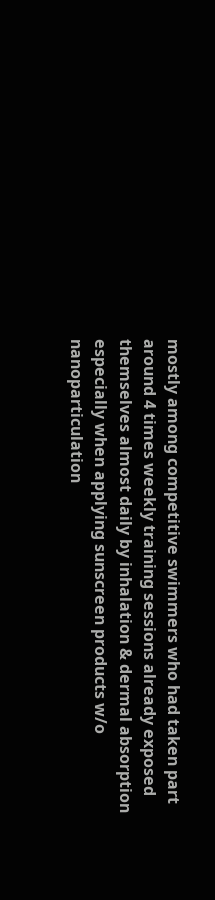mostly among competitive swimmers who had taken part around 4 times weekly training sessions already exposed themselves almost daily by inhalation & dermal absorption especially when applying sunscreen products w/o nanoparticulation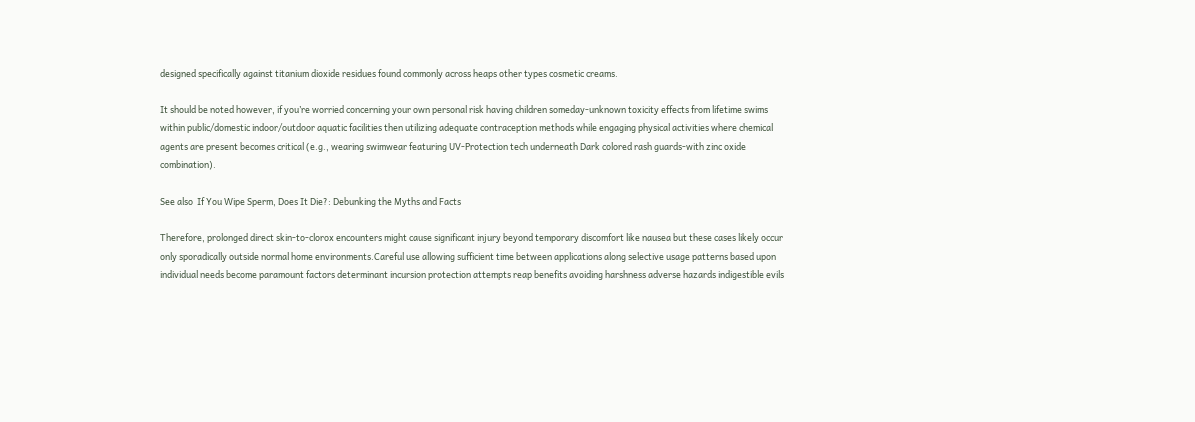designed specifically against titanium dioxide residues found commonly across heaps other types cosmetic creams.

It should be noted however, if you’re worried concerning your own personal risk having children someday-unknown toxicity effects from lifetime swims within public/domestic indoor/outdoor aquatic facilities then utilizing adequate contraception methods while engaging physical activities where chemical agents are present becomes critical (e.g., wearing swimwear featuring UV-Protection tech underneath Dark colored rash guards-with zinc oxide combination).

See also  If You Wipe Sperm, Does It Die?: Debunking the Myths and Facts

Therefore, prolonged direct skin-to-clorox encounters might cause significant injury beyond temporary discomfort like nausea but these cases likely occur only sporadically outside normal home environments.Careful use allowing sufficient time between applications along selective usage patterns based upon individual needs become paramount factors determinant incursion protection attempts reap benefits avoiding harshness adverse hazards indigestible evils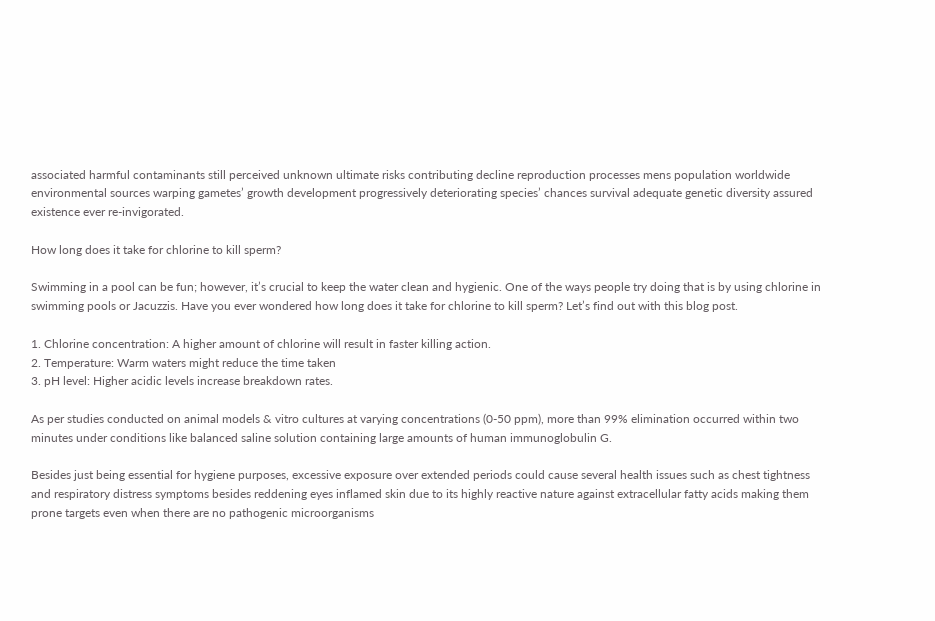associated harmful contaminants still perceived unknown ultimate risks contributing decline reproduction processes mens population worldwide environmental sources warping gametes’ growth development progressively deteriorating species’ chances survival adequate genetic diversity assured existence ever re-invigorated.

How long does it take for chlorine to kill sperm?

Swimming in a pool can be fun; however, it’s crucial to keep the water clean and hygienic. One of the ways people try doing that is by using chlorine in swimming pools or Jacuzzis. Have you ever wondered how long does it take for chlorine to kill sperm? Let’s find out with this blog post.

1. Chlorine concentration: A higher amount of chlorine will result in faster killing action.
2. Temperature: Warm waters might reduce the time taken
3. pH level: Higher acidic levels increase breakdown rates.

As per studies conducted on animal models & vitro cultures at varying concentrations (0-50 ppm), more than 99% elimination occurred within two minutes under conditions like balanced saline solution containing large amounts of human immunoglobulin G.

Besides just being essential for hygiene purposes, excessive exposure over extended periods could cause several health issues such as chest tightness and respiratory distress symptoms besides reddening eyes inflamed skin due to its highly reactive nature against extracellular fatty acids making them prone targets even when there are no pathogenic microorganisms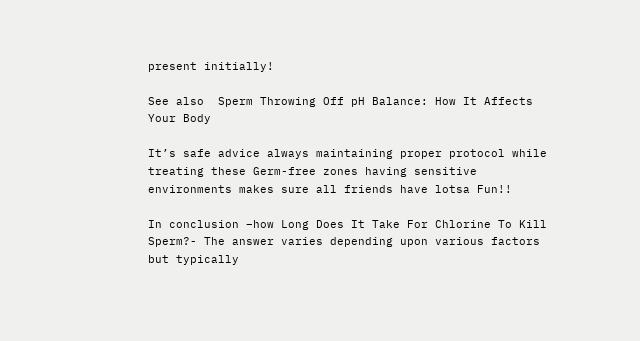present initially!

See also  Sperm Throwing Off pH Balance: How It Affects Your Body

It’s safe advice always maintaining proper protocol while treating these Germ-free zones having sensitive environments makes sure all friends have lotsa Fun!!

In conclusion –how Long Does It Take For Chlorine To Kill Sperm?- The answer varies depending upon various factors but typically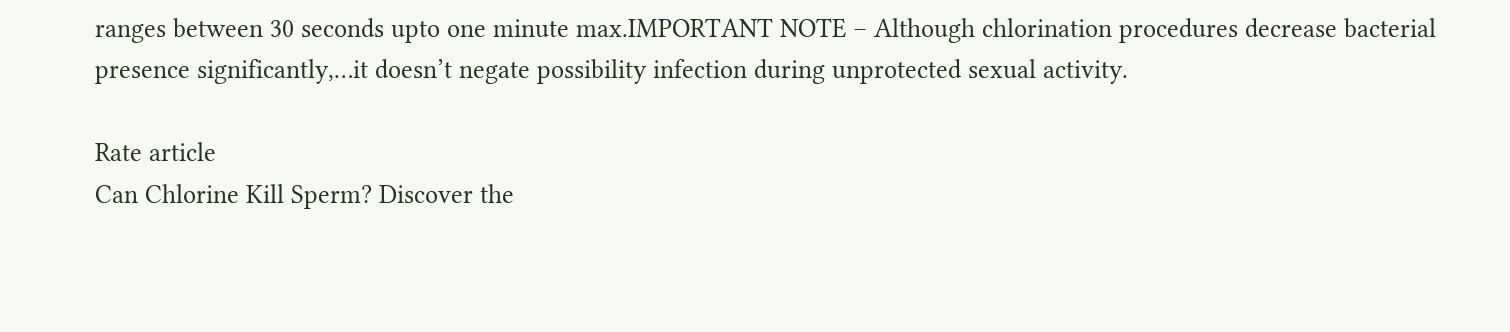ranges between 30 seconds upto one minute max.IMPORTANT NOTE – Although chlorination procedures decrease bacterial presence significantly,…it doesn’t negate possibility infection during unprotected sexual activity.

Rate article
Can Chlorine Kill Sperm? Discover the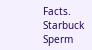Facts.
Starbuck Sperm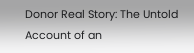Donor Real Story: The Untold Account of an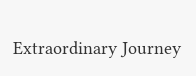Extraordinary Journey